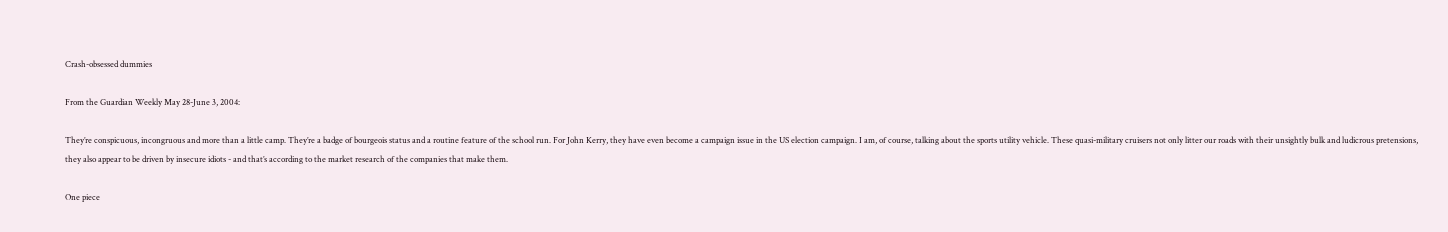Crash-obsessed dummies

From the Guardian Weekly May 28-June 3, 2004:

They’re conspicuous, incongruous and more than a little camp. They’re a badge of bourgeois status and a routine feature of the school run. For John Kerry, they have even become a campaign issue in the US election campaign. I am, of course, talking about the sports utility vehicle. These quasi-military cruisers not only litter our roads with their unsightly bulk and ludicrous pretensions, they also appear to be driven by insecure idiots - and that’s according to the market research of the companies that make them.

One piece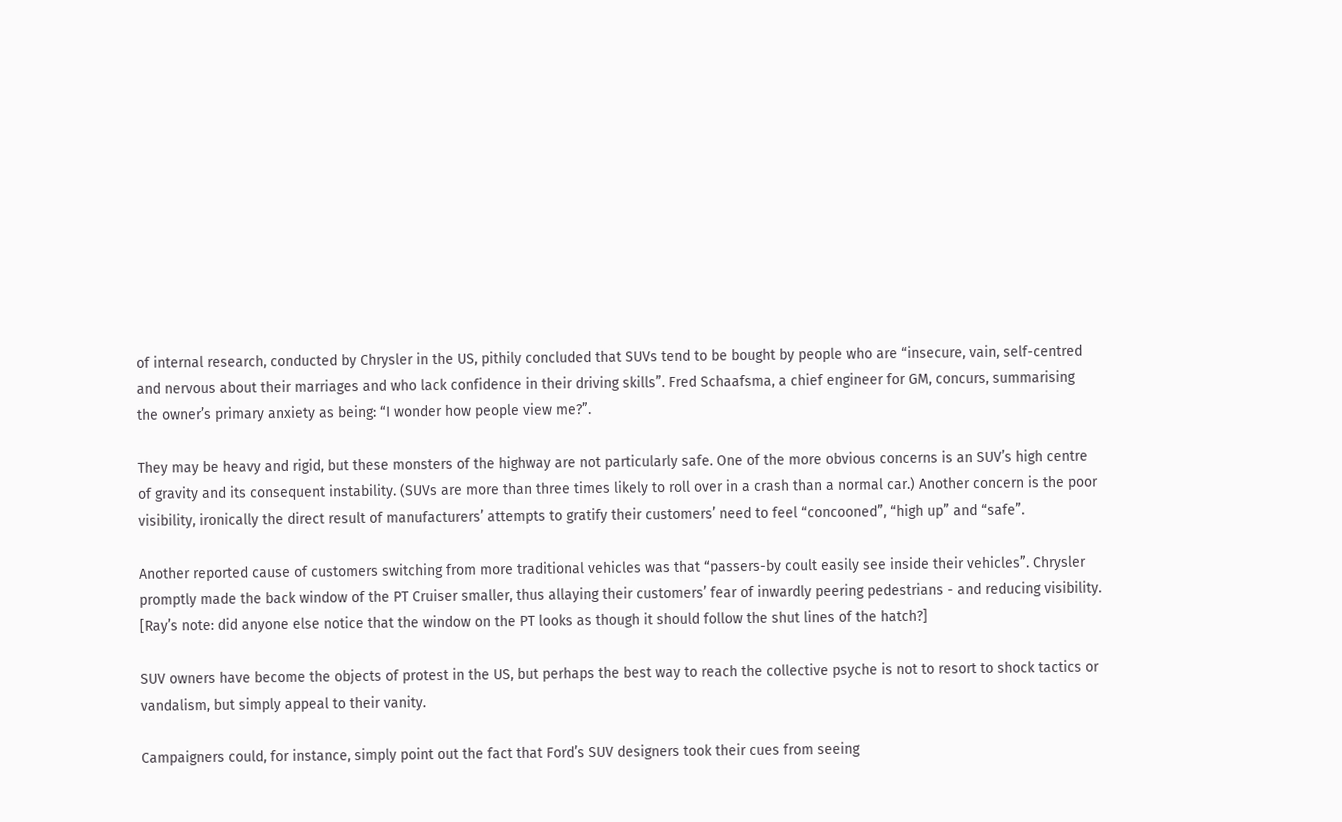of internal research, conducted by Chrysler in the US, pithily concluded that SUVs tend to be bought by people who are “insecure, vain, self-centred and nervous about their marriages and who lack confidence in their driving skills”. Fred Schaafsma, a chief engineer for GM, concurs, summarising the owner’s primary anxiety as being: “I wonder how people view me?”.

They may be heavy and rigid, but these monsters of the highway are not particularly safe. One of the more obvious concerns is an SUV’s high centre of gravity and its consequent instability. (SUVs are more than three times likely to roll over in a crash than a normal car.) Another concern is the poor visibility, ironically the direct result of manufacturers’ attempts to gratify their customers’ need to feel “concooned”, “high up” and “safe”.

Another reported cause of customers switching from more traditional vehicles was that “passers-by coult easily see inside their vehicles”. Chrysler promptly made the back window of the PT Cruiser smaller, thus allaying their customers’ fear of inwardly peering pedestrians - and reducing visibility. [Ray’s note: did anyone else notice that the window on the PT looks as though it should follow the shut lines of the hatch?]

SUV owners have become the objects of protest in the US, but perhaps the best way to reach the collective psyche is not to resort to shock tactics or vandalism, but simply appeal to their vanity.

Campaigners could, for instance, simply point out the fact that Ford’s SUV designers took their cues from seeing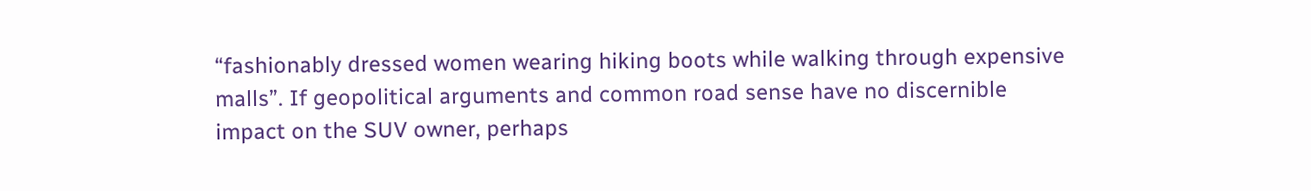“fashionably dressed women wearing hiking boots while walking through expensive malls”. If geopolitical arguments and common road sense have no discernible impact on the SUV owner, perhaps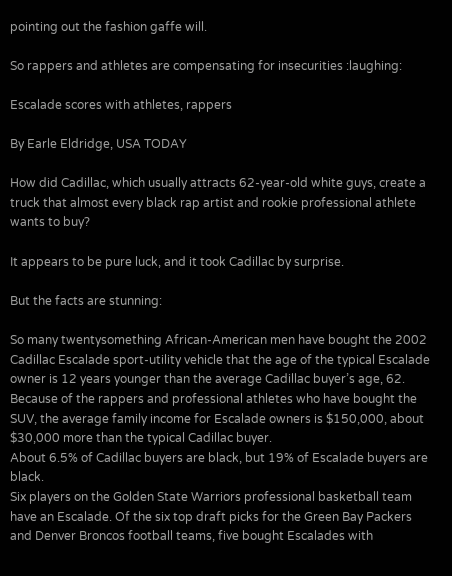pointing out the fashion gaffe will.

So rappers and athletes are compensating for insecurities :laughing:

Escalade scores with athletes, rappers

By Earle Eldridge, USA TODAY

How did Cadillac, which usually attracts 62-year-old white guys, create a truck that almost every black rap artist and rookie professional athlete wants to buy?

It appears to be pure luck, and it took Cadillac by surprise.

But the facts are stunning:

So many twentysomething African-American men have bought the 2002 Cadillac Escalade sport-utility vehicle that the age of the typical Escalade owner is 12 years younger than the average Cadillac buyer’s age, 62. Because of the rappers and professional athletes who have bought the SUV, the average family income for Escalade owners is $150,000, about $30,000 more than the typical Cadillac buyer.
About 6.5% of Cadillac buyers are black, but 19% of Escalade buyers are black.
Six players on the Golden State Warriors professional basketball team have an Escalade. Of the six top draft picks for the Green Bay Packers and Denver Broncos football teams, five bought Escalades with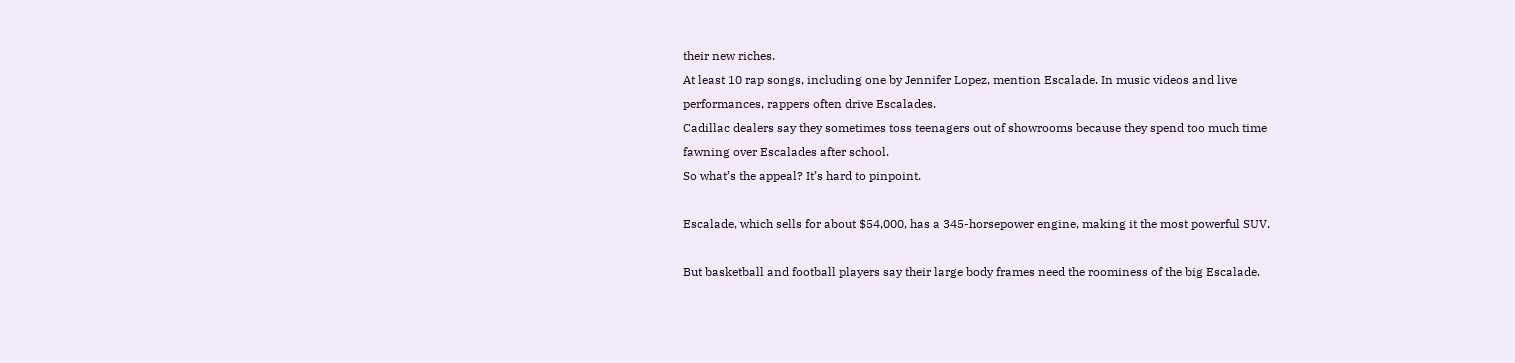their new riches.
At least 10 rap songs, including one by Jennifer Lopez, mention Escalade. In music videos and live performances, rappers often drive Escalades.
Cadillac dealers say they sometimes toss teenagers out of showrooms because they spend too much time fawning over Escalades after school.
So what’s the appeal? It’s hard to pinpoint.

Escalade, which sells for about $54,000, has a 345-horsepower engine, making it the most powerful SUV.

But basketball and football players say their large body frames need the roominess of the big Escalade.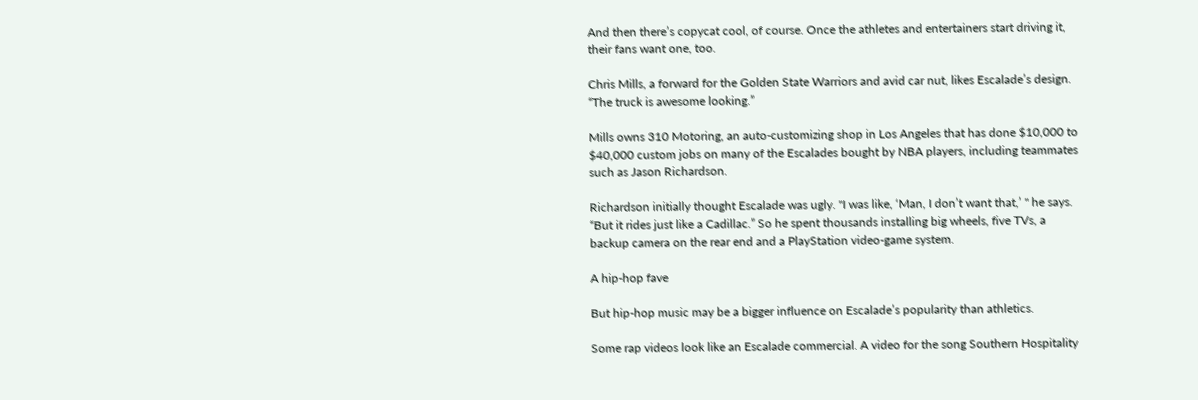And then there’s copycat cool, of course. Once the athletes and entertainers start driving it, their fans want one, too.

Chris Mills, a forward for the Golden State Warriors and avid car nut, likes Escalade’s design. “The truck is awesome looking.”

Mills owns 310 Motoring, an auto-customizing shop in Los Angeles that has done $10,000 to $40,000 custom jobs on many of the Escalades bought by NBA players, including teammates such as Jason Richardson.

Richardson initially thought Escalade was ugly. "I was like, ‘Man, I don’t want that,’ " he says. “But it rides just like a Cadillac.” So he spent thousands installing big wheels, five TVs, a backup camera on the rear end and a PlayStation video-game system.

A hip-hop fave

But hip-hop music may be a bigger influence on Escalade’s popularity than athletics.

Some rap videos look like an Escalade commercial. A video for the song Southern Hospitality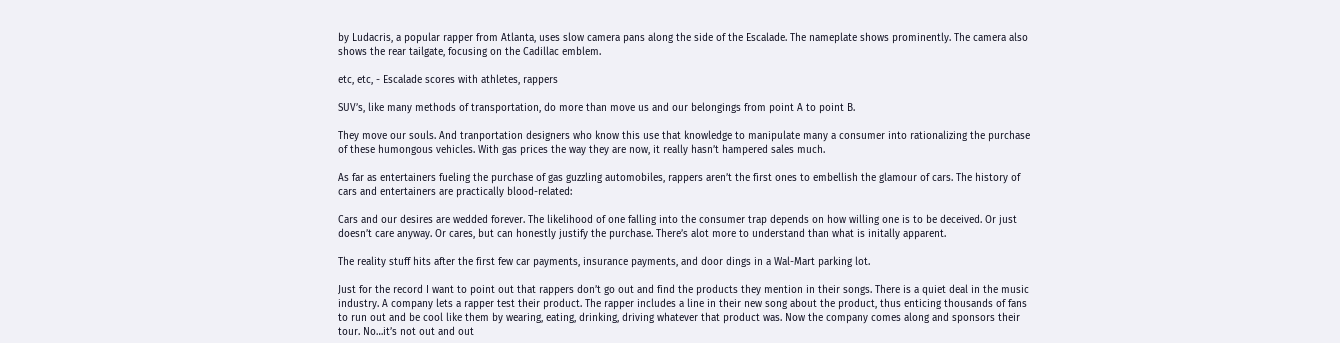by Ludacris, a popular rapper from Atlanta, uses slow camera pans along the side of the Escalade. The nameplate shows prominently. The camera also shows the rear tailgate, focusing on the Cadillac emblem.

etc, etc, - Escalade scores with athletes, rappers

SUV’s, like many methods of transportation, do more than move us and our belongings from point A to point B.

They move our souls. And tranportation designers who know this use that knowledge to manipulate many a consumer into rationalizing the purchase of these humongous vehicles. With gas prices the way they are now, it really hasn’t hampered sales much.

As far as entertainers fueling the purchase of gas guzzling automobiles, rappers aren’t the first ones to embellish the glamour of cars. The history of cars and entertainers are practically blood-related:

Cars and our desires are wedded forever. The likelihood of one falling into the consumer trap depends on how willing one is to be deceived. Or just doesn’t care anyway. Or cares, but can honestly justify the purchase. There’s alot more to understand than what is initally apparent.

The reality stuff hits after the first few car payments, insurance payments, and door dings in a Wal-Mart parking lot.

Just for the record I want to point out that rappers don’t go out and find the products they mention in their songs. There is a quiet deal in the music industry. A company lets a rapper test their product. The rapper includes a line in their new song about the product, thus enticing thousands of fans to run out and be cool like them by wearing, eating, drinking, driving whatever that product was. Now the company comes along and sponsors their tour. No…it’s not out and out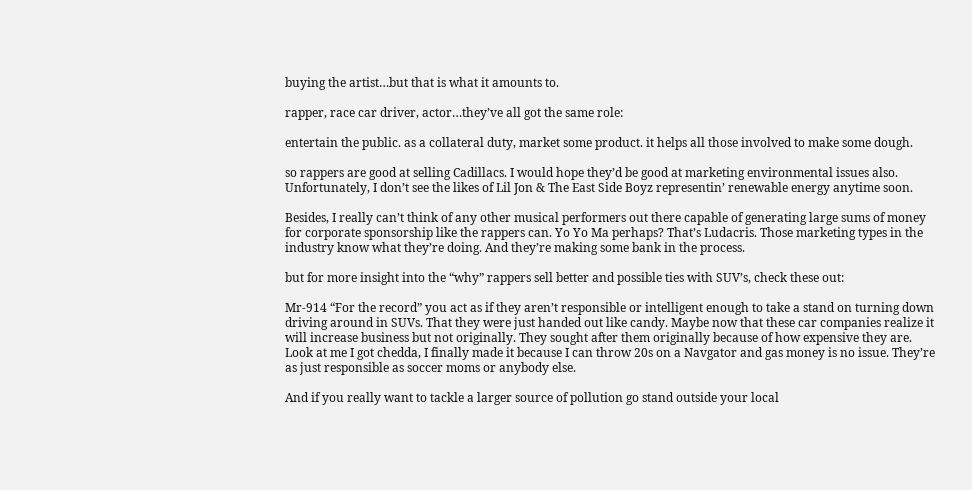buying the artist…but that is what it amounts to.

rapper, race car driver, actor…they’ve all got the same role:

entertain the public. as a collateral duty, market some product. it helps all those involved to make some dough.

so rappers are good at selling Cadillacs. I would hope they’d be good at marketing environmental issues also. Unfortunately, I don’t see the likes of Lil Jon & The East Side Boyz representin’ renewable energy anytime soon.

Besides, I really can’t think of any other musical performers out there capable of generating large sums of money for corporate sponsorship like the rappers can. Yo Yo Ma perhaps? That’s Ludacris. Those marketing types in the industry know what they’re doing. And they’re making some bank in the process.

but for more insight into the “why” rappers sell better and possible ties with SUV’s, check these out:

Mr-914 “For the record” you act as if they aren’t responsible or intelligent enough to take a stand on turning down driving around in SUVs. That they were just handed out like candy. Maybe now that these car companies realize it will increase business but not originally. They sought after them originally because of how expensive they are. Look at me I got chedda, I finally made it because I can throw 20s on a Navgator and gas money is no issue. They’re as just responsible as soccer moms or anybody else.

And if you really want to tackle a larger source of pollution go stand outside your local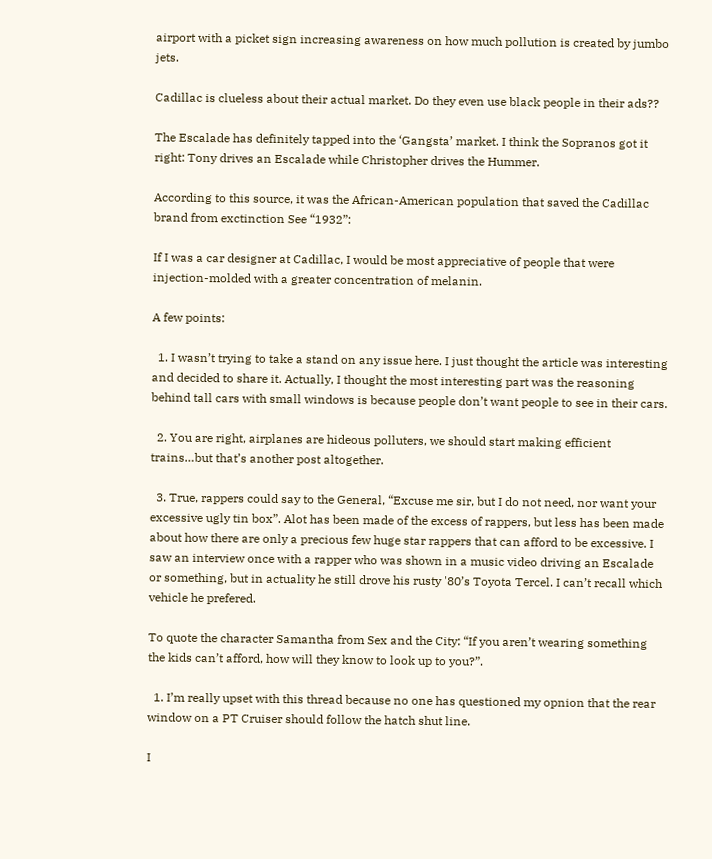airport with a picket sign increasing awareness on how much pollution is created by jumbo jets.

Cadillac is clueless about their actual market. Do they even use black people in their ads??

The Escalade has definitely tapped into the ‘Gangsta’ market. I think the Sopranos got it right: Tony drives an Escalade while Christopher drives the Hummer.

According to this source, it was the African-American population that saved the Cadillac brand from exctinction See “1932”:

If I was a car designer at Cadillac, I would be most appreciative of people that were injection-molded with a greater concentration of melanin.

A few points:

  1. I wasn’t trying to take a stand on any issue here. I just thought the article was interesting and decided to share it. Actually, I thought the most interesting part was the reasoning behind tall cars with small windows is because people don’t want people to see in their cars.

  2. You are right, airplanes are hideous polluters, we should start making efficient trains…but that’s another post altogether.

  3. True, rappers could say to the General, “Excuse me sir, but I do not need, nor want your excessive ugly tin box”. Alot has been made of the excess of rappers, but less has been made about how there are only a precious few huge star rappers that can afford to be excessive. I saw an interview once with a rapper who was shown in a music video driving an Escalade or something, but in actuality he still drove his rusty '80’s Toyota Tercel. I can’t recall which vehicle he prefered.

To quote the character Samantha from Sex and the City: “If you aren’t wearing something the kids can’t afford, how will they know to look up to you?”.

  1. I’m really upset with this thread because no one has questioned my opnion that the rear window on a PT Cruiser should follow the hatch shut line.

I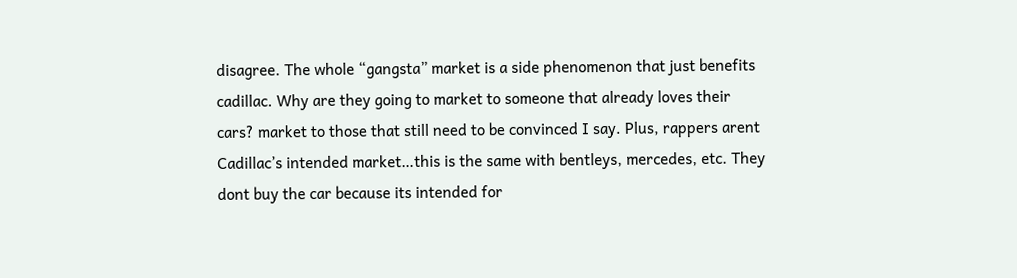disagree. The whole “gangsta” market is a side phenomenon that just benefits cadillac. Why are they going to market to someone that already loves their cars? market to those that still need to be convinced I say. Plus, rappers arent Cadillac’s intended market…this is the same with bentleys, mercedes, etc. They dont buy the car because its intended for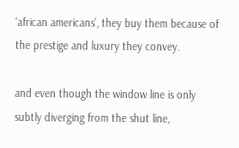‘african americans’, they buy them because of the prestige and luxury they convey.

and even though the window line is only subtly diverging from the shut line,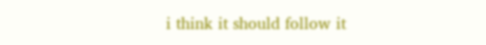i think it should follow it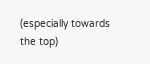(especially towards the top)